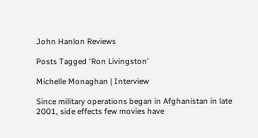John Hanlon Reviews

Posts Tagged ‘Ron Livingston’

Michelle Monaghan | Interview

Since military operations began in Afghanistan in late 2001, side effects few movies have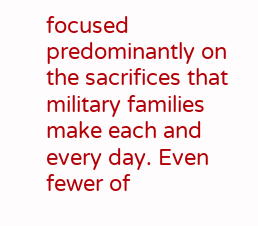focused predominantly on the sacrifices that military families make each and every day. Even fewer of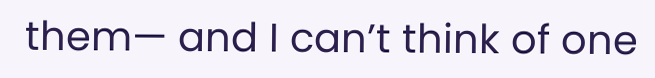them— and I can’t think of one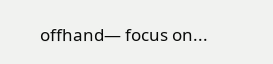offhand— focus on...